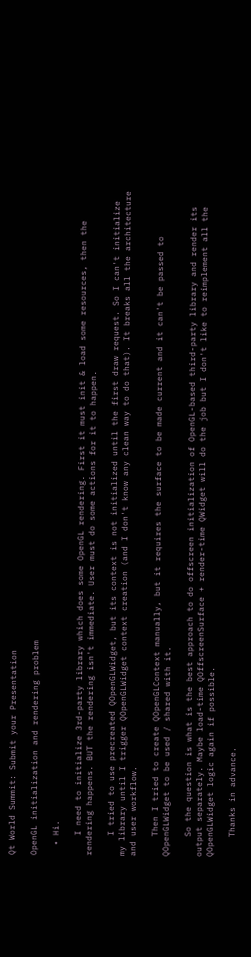Qt World Summit: Submit your Presentation

OpenGL initialization and rendering problem

  • Hi.

    I need to initialize 3rd-party library which does some OpenGL rendering. First it must init & load some resources, then the rendering happens. BUT the rendering isn't immediate. User must do some actions for it to happen.

    I tried to use precreated QOpenGLWidget, but its context is not initialized until the first draw request. So I can't initialize my library until I trigger QOpenGLWidget context creation (and I don't know any clean way to do that). It breaks all the architecture and user workflow.

    Then I tried to create QOpenGLContext manually, but it requires the surface to be made current and it can't be passed to QOpenGLWidget to be used / shared with it.

    So the question is what is the best approach to do offscreen initialization of OpenGL-based third-party library and render its output separately. Maybe load-time QOffscreenSurface + render-time QWidget will do the job but I don't like to reimplement all the QOpenGLWidget logic again if possible.

    Thanks in advance.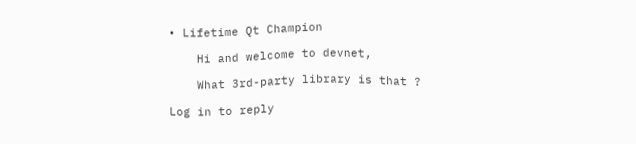• Lifetime Qt Champion

    Hi and welcome to devnet,

    What 3rd-party library is that ?

Log in to reply